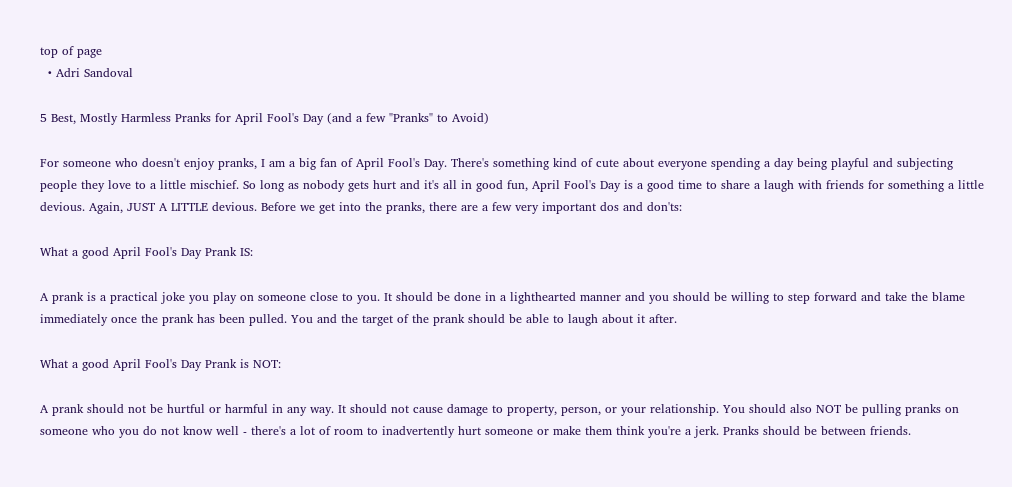top of page
  • Adri Sandoval

5 Best, Mostly Harmless Pranks for April Fool's Day (and a few "Pranks" to Avoid)

For someone who doesn't enjoy pranks, I am a big fan of April Fool's Day. There's something kind of cute about everyone spending a day being playful and subjecting people they love to a little mischief. So long as nobody gets hurt and it's all in good fun, April Fool's Day is a good time to share a laugh with friends for something a little devious. Again, JUST A LITTLE devious. Before we get into the pranks, there are a few very important dos and don'ts:

What a good April Fool's Day Prank IS:

A prank is a practical joke you play on someone close to you. It should be done in a lighthearted manner and you should be willing to step forward and take the blame immediately once the prank has been pulled. You and the target of the prank should be able to laugh about it after.

What a good April Fool's Day Prank is NOT:

A prank should not be hurtful or harmful in any way. It should not cause damage to property, person, or your relationship. You should also NOT be pulling pranks on someone who you do not know well - there's a lot of room to inadvertently hurt someone or make them think you're a jerk. Pranks should be between friends.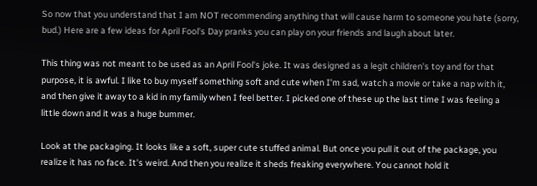So now that you understand that I am NOT recommending anything that will cause harm to someone you hate (sorry, bud.) Here are a few ideas for April Fool's Day pranks you can play on your friends and laugh about later.

This thing was not meant to be used as an April Fool's joke. It was designed as a legit children's toy and for that purpose, it is awful. I like to buy myself something soft and cute when I'm sad, watch a movie or take a nap with it, and then give it away to a kid in my family when I feel better. I picked one of these up the last time I was feeling a little down and it was a huge bummer.

Look at the packaging. It looks like a soft, super cute stuffed animal. But once you pull it out of the package, you realize it has no face. It's weird. And then you realize it sheds freaking everywhere. You cannot hold it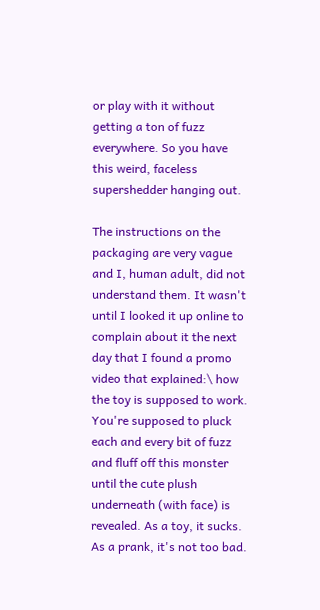or play with it without getting a ton of fuzz everywhere. So you have this weird, faceless supershedder hanging out.

The instructions on the packaging are very vague and I, human adult, did not understand them. It wasn't until I looked it up online to complain about it the next day that I found a promo video that explained:\ how the toy is supposed to work. You're supposed to pluck each and every bit of fuzz and fluff off this monster until the cute plush underneath (with face) is revealed. As a toy, it sucks. As a prank, it's not too bad.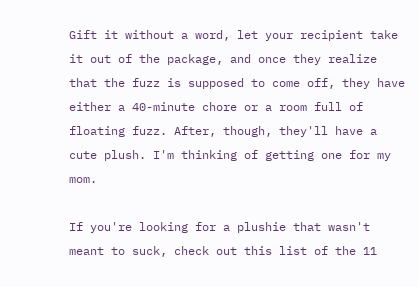Gift it without a word, let your recipient take it out of the package, and once they realize that the fuzz is supposed to come off, they have either a 40-minute chore or a room full of floating fuzz. After, though, they'll have a cute plush. I'm thinking of getting one for my mom.

If you're looking for a plushie that wasn't meant to suck, check out this list of the 11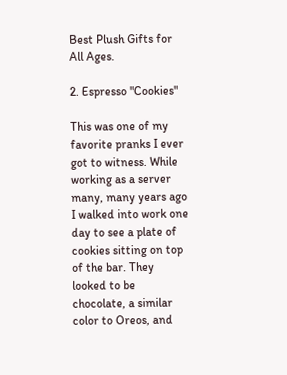Best Plush Gifts for All Ages.

2. Espresso "Cookies"

This was one of my favorite pranks I ever got to witness. While working as a server many, many years ago I walked into work one day to see a plate of cookies sitting on top of the bar. They looked to be chocolate, a similar color to Oreos, and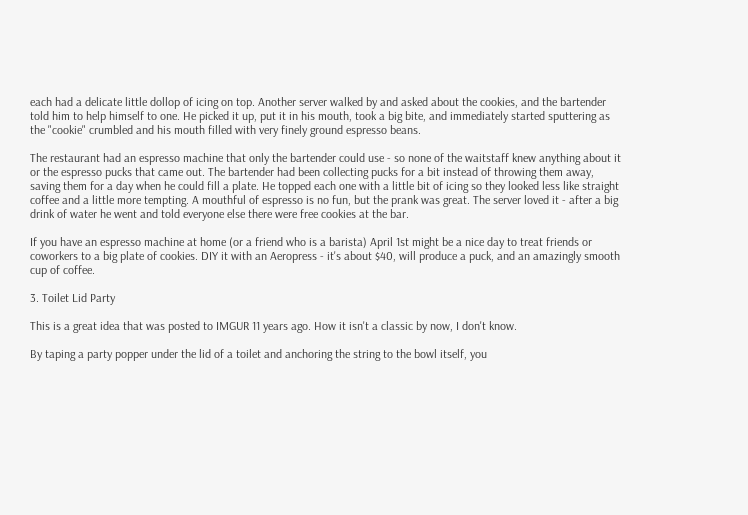each had a delicate little dollop of icing on top. Another server walked by and asked about the cookies, and the bartender told him to help himself to one. He picked it up, put it in his mouth, took a big bite, and immediately started sputtering as the "cookie" crumbled and his mouth filled with very finely ground espresso beans.

The restaurant had an espresso machine that only the bartender could use - so none of the waitstaff knew anything about it or the espresso pucks that came out. The bartender had been collecting pucks for a bit instead of throwing them away, saving them for a day when he could fill a plate. He topped each one with a little bit of icing so they looked less like straight coffee and a little more tempting. A mouthful of espresso is no fun, but the prank was great. The server loved it - after a big drink of water he went and told everyone else there were free cookies at the bar.

If you have an espresso machine at home (or a friend who is a barista) April 1st might be a nice day to treat friends or coworkers to a big plate of cookies. DIY it with an Aeropress - it's about $40, will produce a puck, and an amazingly smooth cup of coffee.

3. Toilet Lid Party

This is a great idea that was posted to IMGUR 11 years ago. How it isn't a classic by now, I don't know.

By taping a party popper under the lid of a toilet and anchoring the string to the bowl itself, you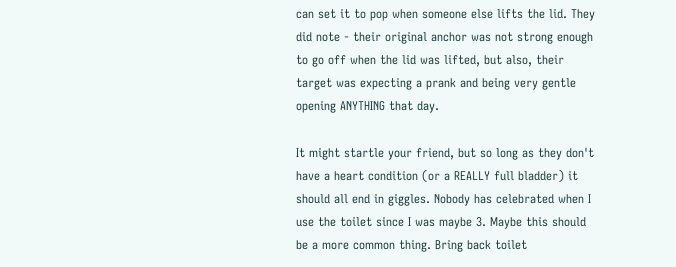can set it to pop when someone else lifts the lid. They did note - their original anchor was not strong enough to go off when the lid was lifted, but also, their target was expecting a prank and being very gentle opening ANYTHING that day.

It might startle your friend, but so long as they don't have a heart condition (or a REALLY full bladder) it should all end in giggles. Nobody has celebrated when I use the toilet since I was maybe 3. Maybe this should be a more common thing. Bring back toilet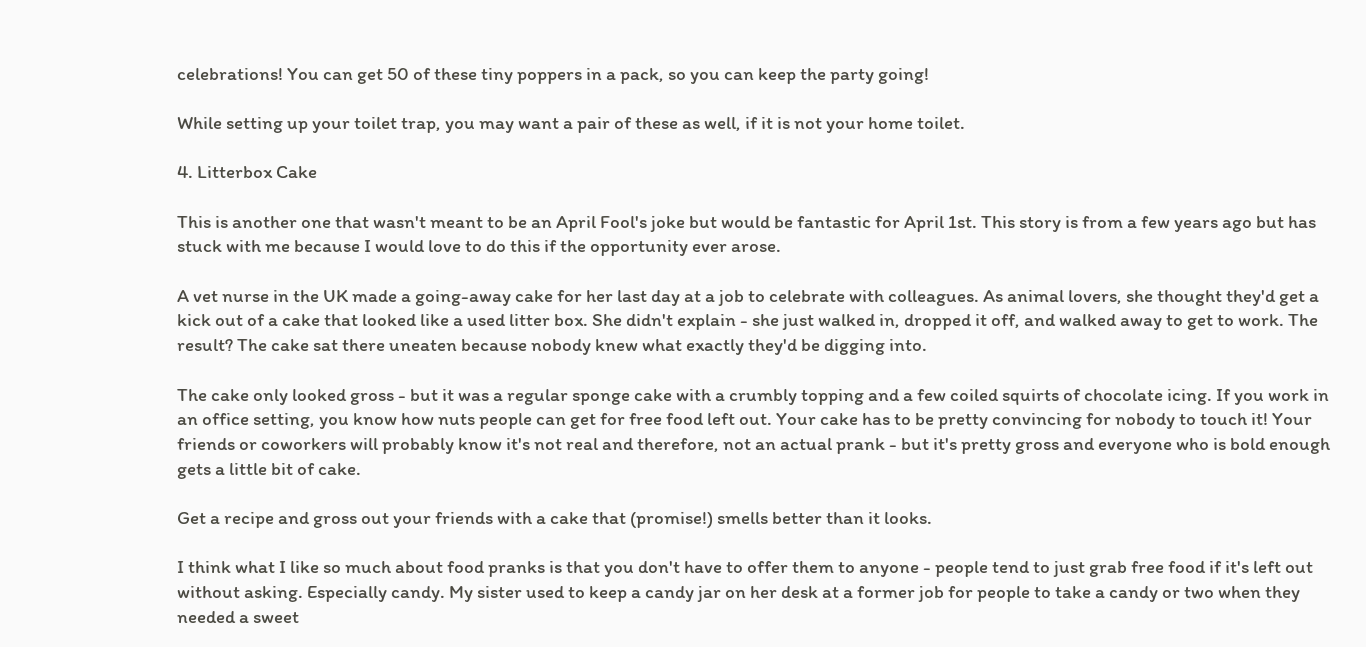celebrations! You can get 50 of these tiny poppers in a pack, so you can keep the party going!

While setting up your toilet trap, you may want a pair of these as well, if it is not your home toilet.

4. Litterbox Cake

This is another one that wasn't meant to be an April Fool's joke but would be fantastic for April 1st. This story is from a few years ago but has stuck with me because I would love to do this if the opportunity ever arose.

A vet nurse in the UK made a going-away cake for her last day at a job to celebrate with colleagues. As animal lovers, she thought they'd get a kick out of a cake that looked like a used litter box. She didn't explain - she just walked in, dropped it off, and walked away to get to work. The result? The cake sat there uneaten because nobody knew what exactly they'd be digging into.

The cake only looked gross - but it was a regular sponge cake with a crumbly topping and a few coiled squirts of chocolate icing. If you work in an office setting, you know how nuts people can get for free food left out. Your cake has to be pretty convincing for nobody to touch it! Your friends or coworkers will probably know it's not real and therefore, not an actual prank - but it's pretty gross and everyone who is bold enough gets a little bit of cake.

Get a recipe and gross out your friends with a cake that (promise!) smells better than it looks.

I think what I like so much about food pranks is that you don't have to offer them to anyone - people tend to just grab free food if it's left out without asking. Especially candy. My sister used to keep a candy jar on her desk at a former job for people to take a candy or two when they needed a sweet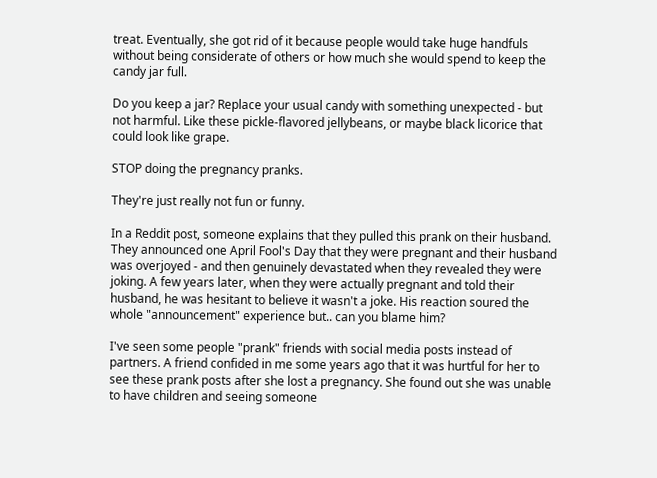treat. Eventually, she got rid of it because people would take huge handfuls without being considerate of others or how much she would spend to keep the candy jar full.

Do you keep a jar? Replace your usual candy with something unexpected - but not harmful. Like these pickle-flavored jellybeans, or maybe black licorice that could look like grape.

STOP doing the pregnancy pranks.

They're just really not fun or funny.

In a Reddit post, someone explains that they pulled this prank on their husband. They announced one April Fool's Day that they were pregnant and their husband was overjoyed - and then genuinely devastated when they revealed they were joking. A few years later, when they were actually pregnant and told their husband, he was hesitant to believe it wasn't a joke. His reaction soured the whole "announcement" experience but.. can you blame him?

I've seen some people "prank" friends with social media posts instead of partners. A friend confided in me some years ago that it was hurtful for her to see these prank posts after she lost a pregnancy. She found out she was unable to have children and seeing someone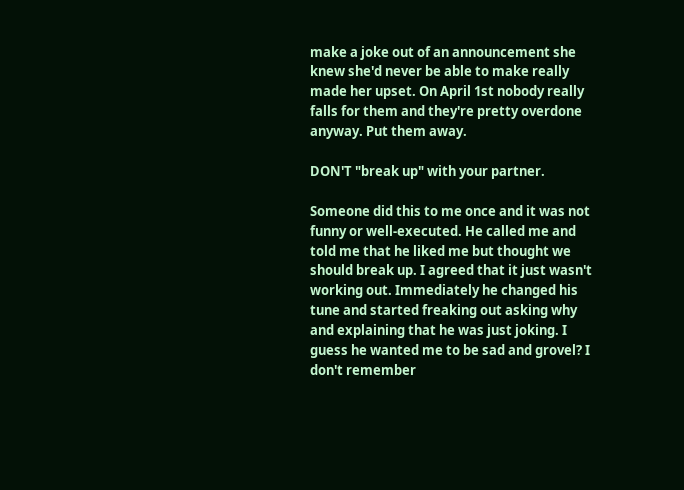make a joke out of an announcement she knew she'd never be able to make really made her upset. On April 1st nobody really falls for them and they're pretty overdone anyway. Put them away.

DON'T "break up" with your partner.

Someone did this to me once and it was not funny or well-executed. He called me and told me that he liked me but thought we should break up. I agreed that it just wasn't working out. Immediately he changed his tune and started freaking out asking why and explaining that he was just joking. I guess he wanted me to be sad and grovel? I don't remember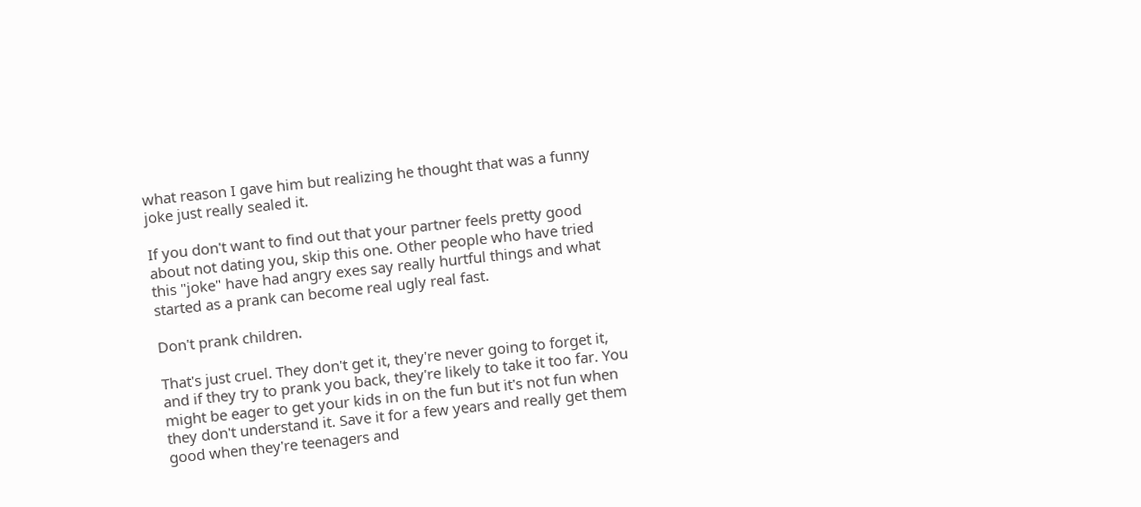what reason I gave him but realizing he thought that was a funny joke just really sealed it.

If you don't want to find out that your partner feels pretty good about not dating you, skip this one. Other people who have tried this "joke" have had angry exes say really hurtful things and what started as a prank can become real ugly real fast.

Don't prank children.

That's just cruel. They don't get it, they're never going to forget it, and if they try to prank you back, they're likely to take it too far. You might be eager to get your kids in on the fun but it's not fun when they don't understand it. Save it for a few years and really get them good when they're teenagers and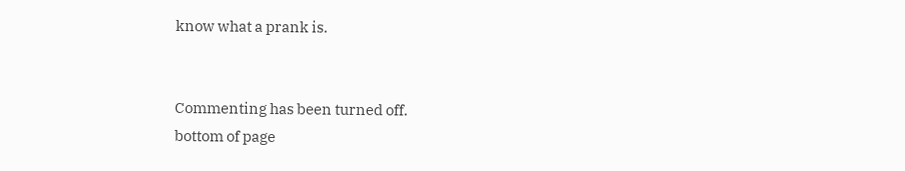know what a prank is.


Commenting has been turned off.
bottom of page